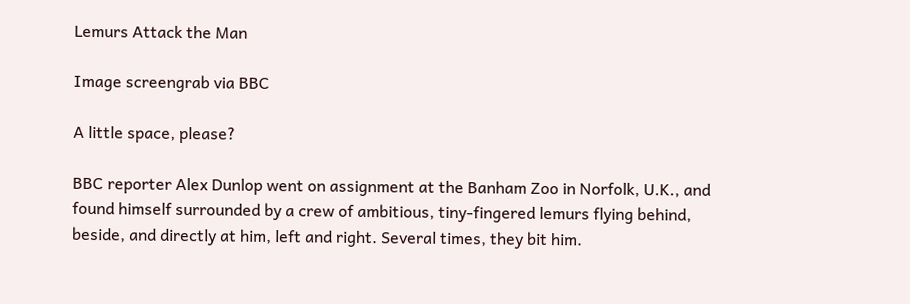Lemurs Attack the Man

Image screengrab via BBC

A little space, please?

BBC reporter Alex Dunlop went on assignment at the Banham Zoo in Norfolk, U.K., and found himself surrounded by a crew of ambitious, tiny-fingered lemurs flying behind, beside, and directly at him, left and right. Several times, they bit him.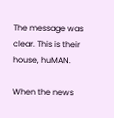The message was clear. This is their house, huMAN.

When the news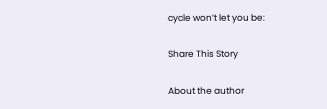cycle won’t let you be:

Share This Story

About the author